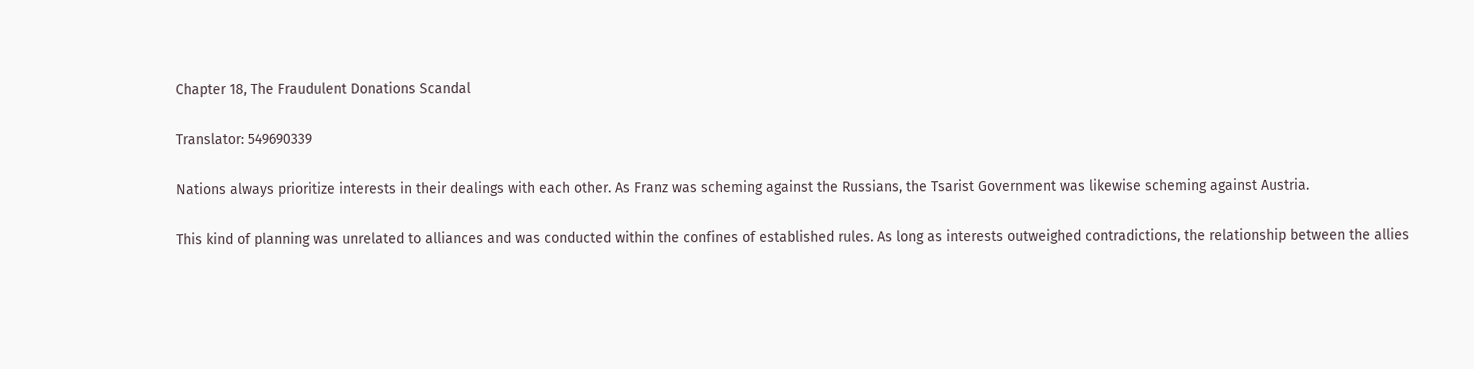Chapter 18, The Fraudulent Donations Scandal

Translator: 549690339

Nations always prioritize interests in their dealings with each other. As Franz was scheming against the Russians, the Tsarist Government was likewise scheming against Austria.

This kind of planning was unrelated to alliances and was conducted within the confines of established rules. As long as interests outweighed contradictions, the relationship between the allies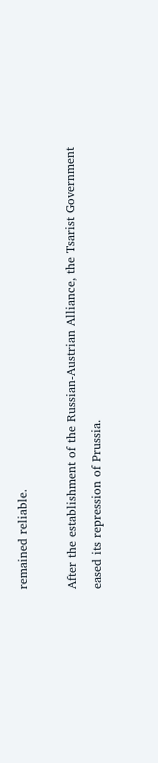remained reliable.

After the establishment of the Russian-Austrian Alliance, the Tsarist Government eased its repression of Prussia.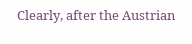Clearly, after the Austrian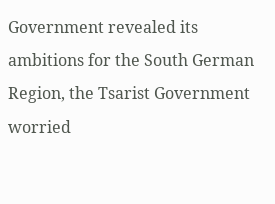Government revealed its ambitions for the South German Region, the Tsarist Government worried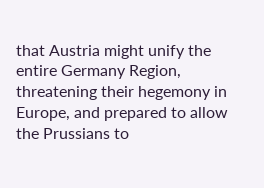that Austria might unify the entire Germany Region, threatening their hegemony in Europe, and prepared to allow the Prussians to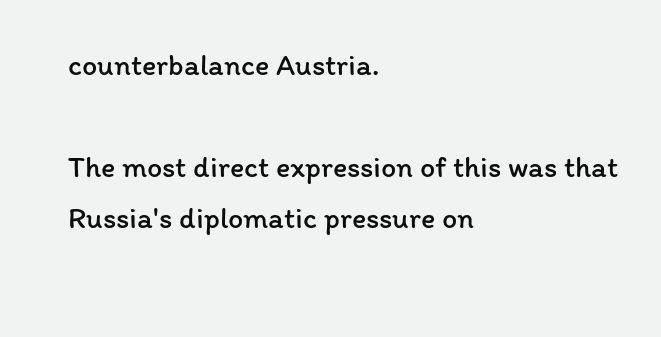counterbalance Austria.

The most direct expression of this was that Russia's diplomatic pressure on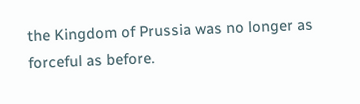the Kingdom of Prussia was no longer as forceful as before.